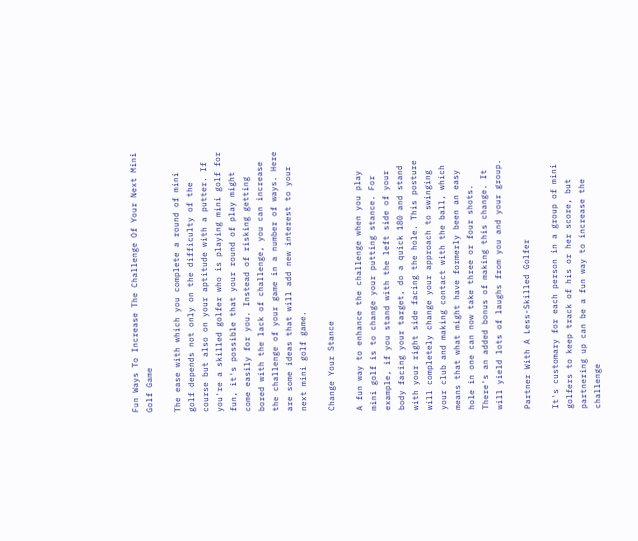Fun Ways To Increase The Challenge Of Your Next Mini Golf Game

The ease with which you complete a round of mini golf depends not only on the difficulty of the course but also on your aptitude with a putter. If you're a skilled golfer who is playing mini golf for fun, it's possible that your round of play might come easily for you. Instead of risking getting bored with the lack of challenge, you can increase the challenge of your game in a number of ways. Here are some ideas that will add new interest to your next mini golf game.

Change Your Stance

A fun way to enhance the challenge when you play mini golf is to change your putting stance. For example, if you stand with the left side of your body facing your target, do a quick 180 and stand with your right side facing the hole. This posture will completely change your approach to swinging your club and making contact with the ball, which means that what might have formerly been an easy hole in one can now take three or four shots. There's an added bonus of making this change. It will yield lots of laughs from you and your group.

Partner With A Less-Skilled Golfer

It's customary for each person in a group of mini golfers to keep track of his or her score, but partnering up can be a fun way to increase the challenge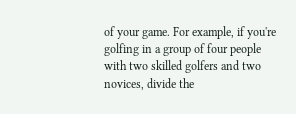of your game. For example, if you're golfing in a group of four people with two skilled golfers and two novices, divide the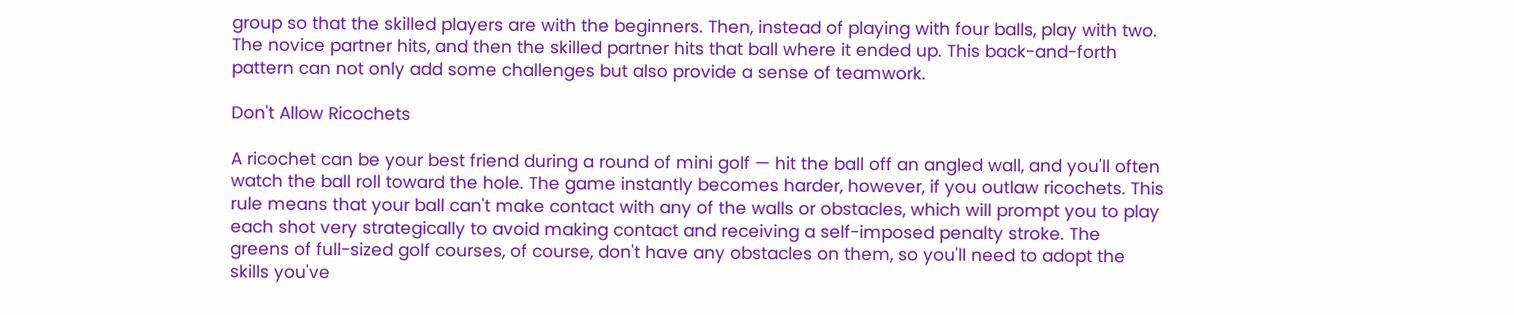group so that the skilled players are with the beginners. Then, instead of playing with four balls, play with two. The novice partner hits, and then the skilled partner hits that ball where it ended up. This back-and-forth pattern can not only add some challenges but also provide a sense of teamwork.

Don't Allow Ricochets

A ricochet can be your best friend during a round of mini golf — hit the ball off an angled wall, and you'll often watch the ball roll toward the hole. The game instantly becomes harder, however, if you outlaw ricochets. This rule means that your ball can't make contact with any of the walls or obstacles, which will prompt you to play each shot very strategically to avoid making contact and receiving a self-imposed penalty stroke. The greens of full-sized golf courses, of course, don't have any obstacles on them, so you'll need to adopt the skills you've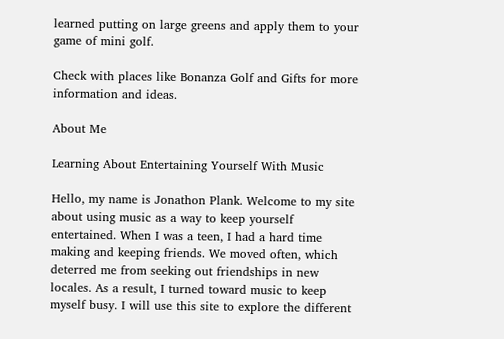learned putting on large greens and apply them to your game of mini golf.

Check with places like Bonanza Golf and Gifts for more information and ideas.

About Me

Learning About Entertaining Yourself With Music

Hello, my name is Jonathon Plank. Welcome to my site about using music as a way to keep yourself entertained. When I was a teen, I had a hard time making and keeping friends. We moved often, which deterred me from seeking out friendships in new locales. As a result, I turned toward music to keep myself busy. I will use this site to explore the different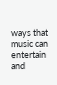ways that music can entertain and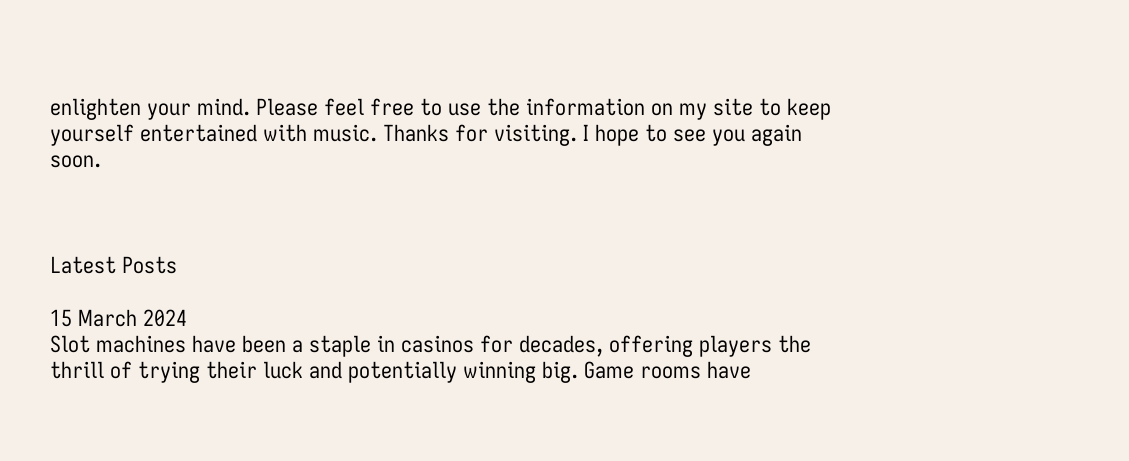enlighten your mind. Please feel free to use the information on my site to keep yourself entertained with music. Thanks for visiting. I hope to see you again soon.



Latest Posts

15 March 2024
Slot machines have been a staple in casinos for decades, offering players the thrill of trying their luck and potentially winning big. Game rooms have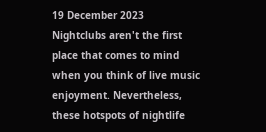19 December 2023
Nightclubs aren't the first place that comes to mind when you think of live music enjoyment. Nevertheless, these hotspots of nightlife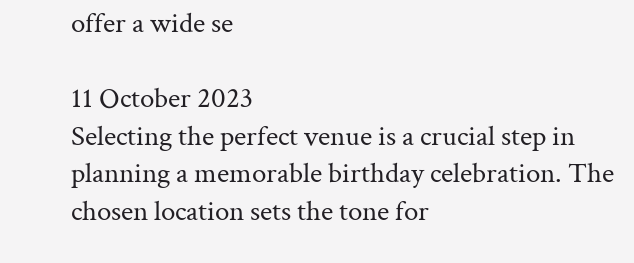offer a wide se

11 October 2023
Selecting the perfect venue is a crucial step in planning a memorable birthday celebration. The chosen location sets the tone for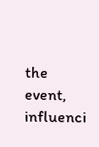the event, influenci